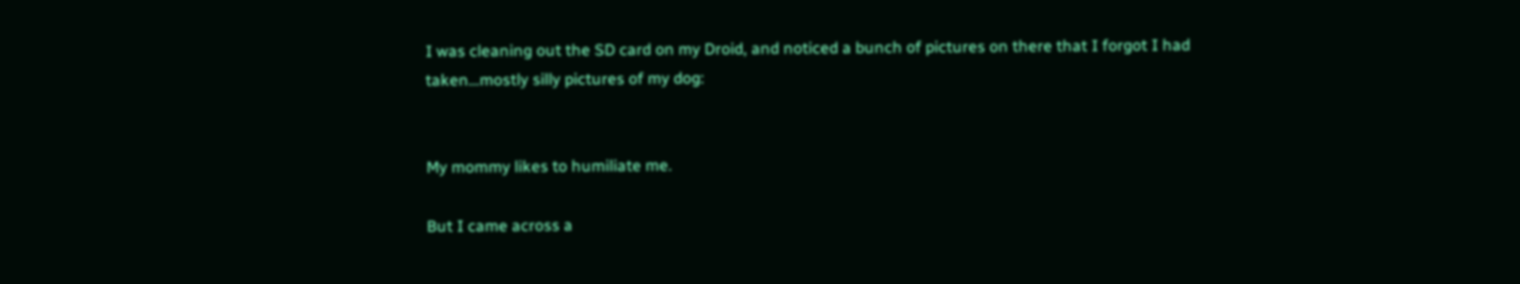I was cleaning out the SD card on my Droid, and noticed a bunch of pictures on there that I forgot I had taken…mostly silly pictures of my dog:


My mommy likes to humiliate me.

But I came across a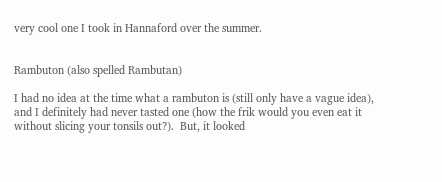very cool one I took in Hannaford over the summer.


Rambuton (also spelled Rambutan)

I had no idea at the time what a rambuton is (still only have a vague idea), and I definitely had never tasted one (how the frik would you even eat it without slicing your tonsils out?).  But, it looked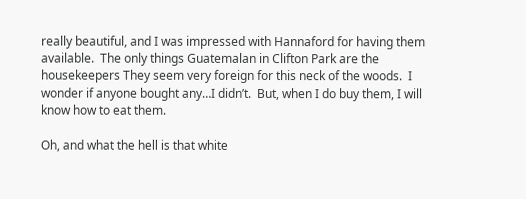really beautiful, and I was impressed with Hannaford for having them available.  The only things Guatemalan in Clifton Park are the housekeepers They seem very foreign for this neck of the woods.  I wonder if anyone bought any…I didn’t.  But, when I do buy them, I will know how to eat them.

Oh, and what the hell is that white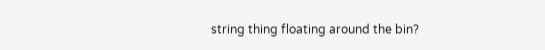string thing floating around the bin?